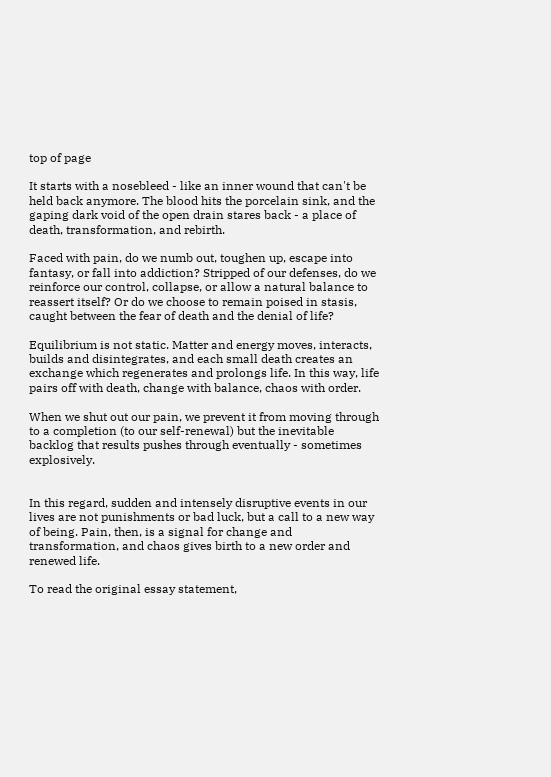top of page

It starts with a nosebleed - like an inner wound that can't be held back anymore. The blood hits the porcelain sink, and the gaping dark void of the open drain stares back - a place of death, transformation, and rebirth.

Faced with pain, do we numb out, toughen up, escape into fantasy, or fall into addiction? Stripped of our defenses, do we reinforce our control, collapse, or allow a natural balance to reassert itself? Or do we choose to remain poised in stasis, caught between the fear of death and the denial of life?

Equilibrium is not static. Matter and energy moves, interacts, builds and disintegrates, and each small death creates an exchange which regenerates and prolongs life. In this way, life pairs off with death, change with balance, chaos with order.

When we shut out our pain, we prevent it from moving through to a completion (to our self-renewal) but the inevitable backlog that results pushes through eventually - sometimes explosively.


In this regard, sudden and intensely disruptive events in our lives are not punishments or bad luck, but a call to a new way of being. Pain, then, is a signal for change and transformation, and chaos gives birth to a new order and renewed life.

To read the original essay statement,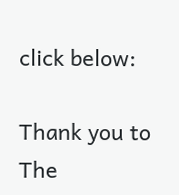click below:

Thank you to The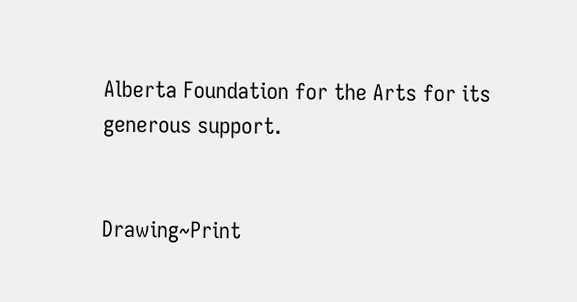Alberta Foundation for the Arts for its generous support.


Drawing~Print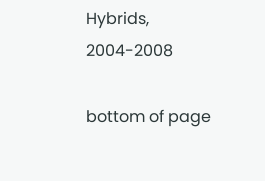Hybrids, 2004-2008

bottom of page